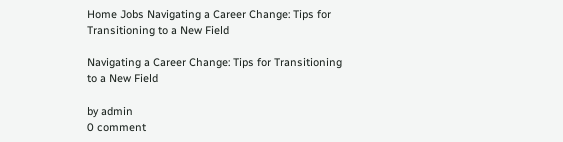Home Jobs Navigating a Career Change: Tips for Transitioning to a New Field

Navigating a Career Change: Tips for Transitioning to a New Field

by admin
0 comment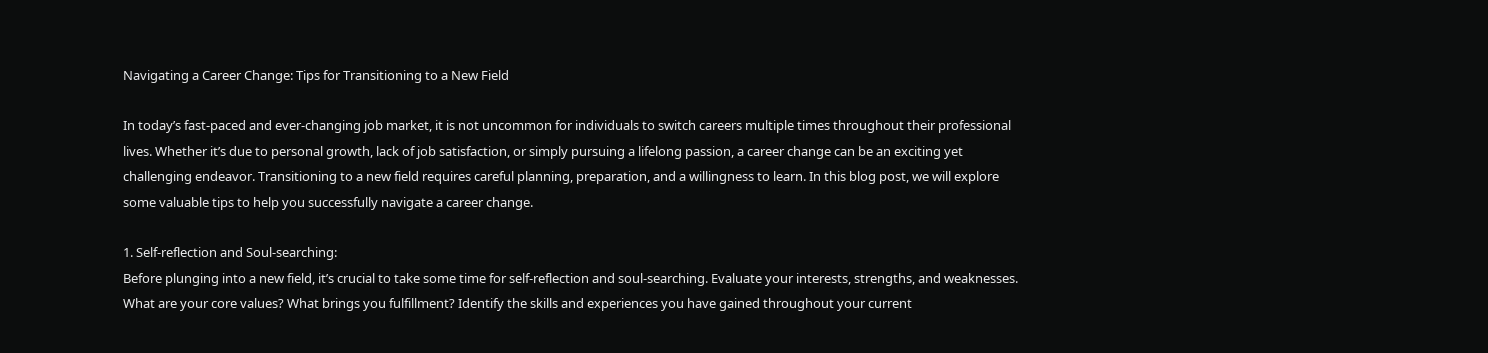Navigating a Career Change: Tips for Transitioning to a New Field

In today’s fast-paced and ever-changing job market, it is not uncommon for individuals to switch careers multiple times throughout their professional lives. Whether it’s due to personal growth, lack of job satisfaction, or simply pursuing a lifelong passion, a career change can be an exciting yet challenging endeavor. Transitioning to a new field requires careful planning, preparation, and a willingness to learn. In this blog post, we will explore some valuable tips to help you successfully navigate a career change.

1. Self-reflection and Soul-searching:
Before plunging into a new field, it’s crucial to take some time for self-reflection and soul-searching. Evaluate your interests, strengths, and weaknesses. What are your core values? What brings you fulfillment? Identify the skills and experiences you have gained throughout your current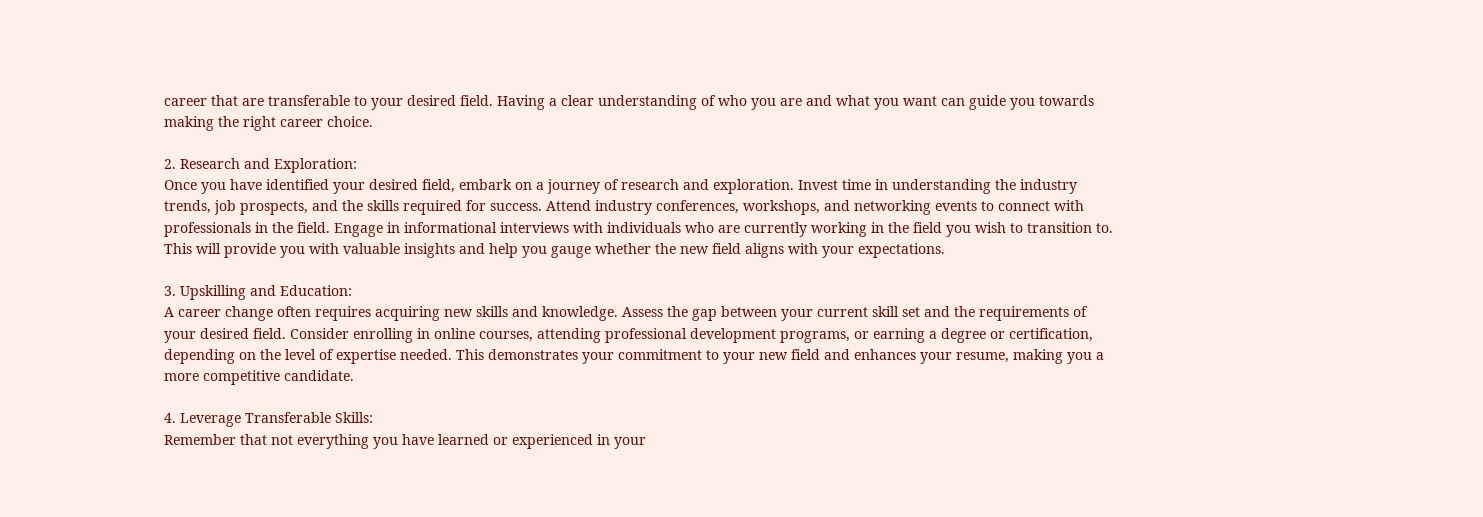career that are transferable to your desired field. Having a clear understanding of who you are and what you want can guide you towards making the right career choice.

2. Research and Exploration:
Once you have identified your desired field, embark on a journey of research and exploration. Invest time in understanding the industry trends, job prospects, and the skills required for success. Attend industry conferences, workshops, and networking events to connect with professionals in the field. Engage in informational interviews with individuals who are currently working in the field you wish to transition to. This will provide you with valuable insights and help you gauge whether the new field aligns with your expectations.

3. Upskilling and Education:
A career change often requires acquiring new skills and knowledge. Assess the gap between your current skill set and the requirements of your desired field. Consider enrolling in online courses, attending professional development programs, or earning a degree or certification, depending on the level of expertise needed. This demonstrates your commitment to your new field and enhances your resume, making you a more competitive candidate.

4. Leverage Transferable Skills:
Remember that not everything you have learned or experienced in your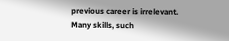previous career is irrelevant. Many skills, such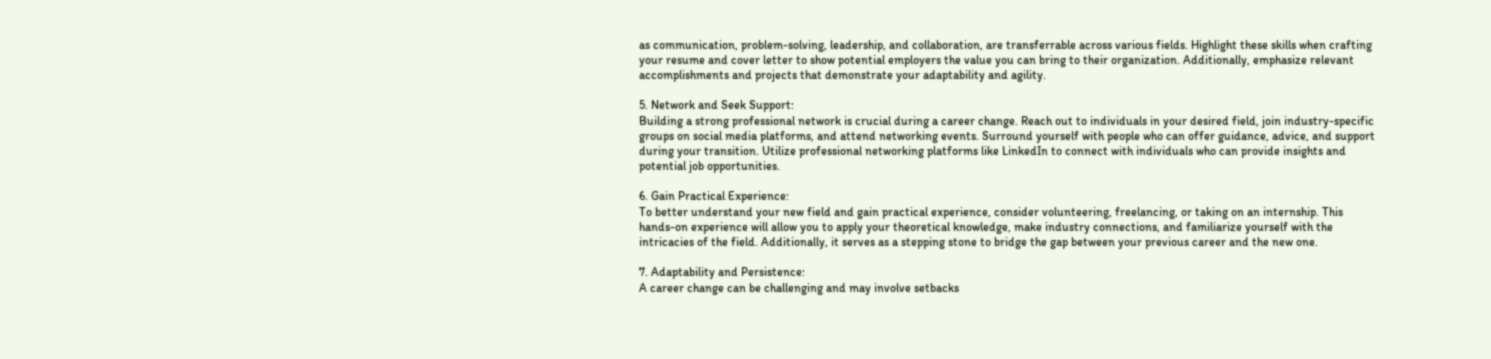as communication, problem-solving, leadership, and collaboration, are transferrable across various fields. Highlight these skills when crafting your resume and cover letter to show potential employers the value you can bring to their organization. Additionally, emphasize relevant accomplishments and projects that demonstrate your adaptability and agility.

5. Network and Seek Support:
Building a strong professional network is crucial during a career change. Reach out to individuals in your desired field, join industry-specific groups on social media platforms, and attend networking events. Surround yourself with people who can offer guidance, advice, and support during your transition. Utilize professional networking platforms like LinkedIn to connect with individuals who can provide insights and potential job opportunities.

6. Gain Practical Experience:
To better understand your new field and gain practical experience, consider volunteering, freelancing, or taking on an internship. This hands-on experience will allow you to apply your theoretical knowledge, make industry connections, and familiarize yourself with the intricacies of the field. Additionally, it serves as a stepping stone to bridge the gap between your previous career and the new one.

7. Adaptability and Persistence:
A career change can be challenging and may involve setbacks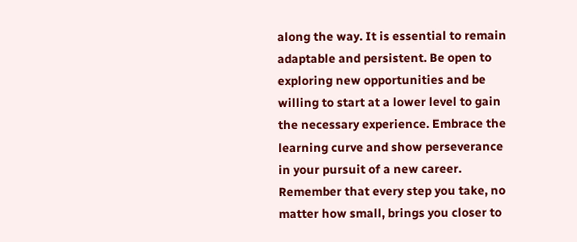along the way. It is essential to remain adaptable and persistent. Be open to exploring new opportunities and be willing to start at a lower level to gain the necessary experience. Embrace the learning curve and show perseverance in your pursuit of a new career. Remember that every step you take, no matter how small, brings you closer to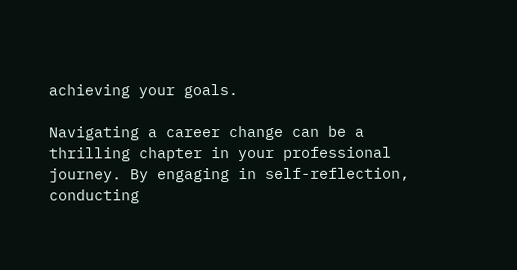achieving your goals.

Navigating a career change can be a thrilling chapter in your professional journey. By engaging in self-reflection, conducting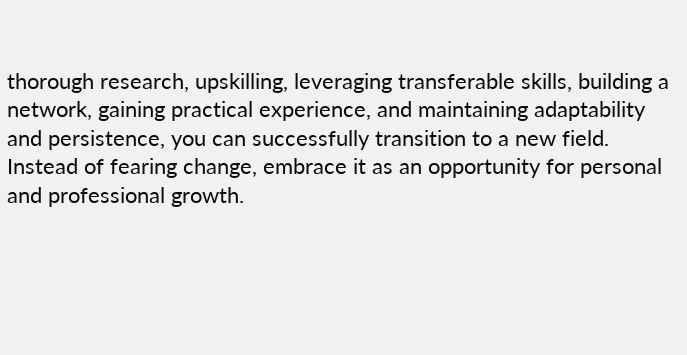thorough research, upskilling, leveraging transferable skills, building a network, gaining practical experience, and maintaining adaptability and persistence, you can successfully transition to a new field. Instead of fearing change, embrace it as an opportunity for personal and professional growth.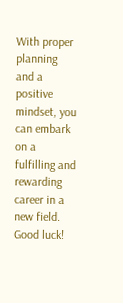With proper planning and a positive mindset, you can embark on a fulfilling and rewarding career in a new field. Good luck!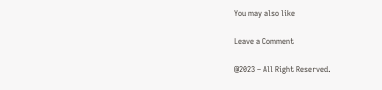You may also like

Leave a Comment

@2023 – All Right Reserved.